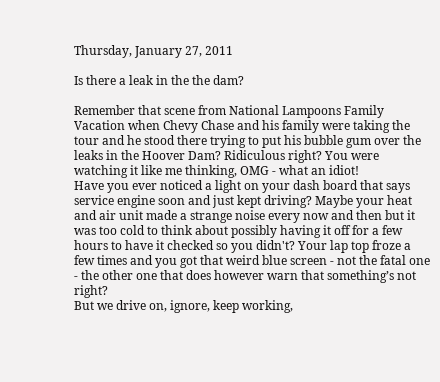Thursday, January 27, 2011

Is there a leak in the the dam?

Remember that scene from National Lampoons Family Vacation when Chevy Chase and his family were taking the tour and he stood there trying to put his bubble gum over the leaks in the Hoover Dam? Ridiculous right? You were watching it like me thinking, OMG - what an idiot!
Have you ever noticed a light on your dash board that says service engine soon and just kept driving? Maybe your heat and air unit made a strange noise every now and then but it was too cold to think about possibly having it off for a few hours to have it checked so you didn't? Your lap top froze a few times and you got that weird blue screen - not the fatal one - the other one that does however warn that something’s not right?
But we drive on, ignore, keep working,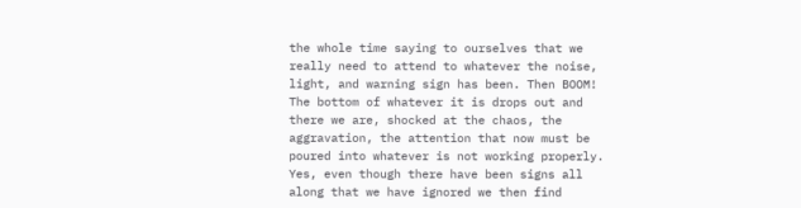the whole time saying to ourselves that we really need to attend to whatever the noise, light, and warning sign has been. Then BOOM! The bottom of whatever it is drops out and there we are, shocked at the chaos, the aggravation, the attention that now must be poured into whatever is not working properly. Yes, even though there have been signs all along that we have ignored we then find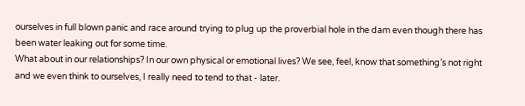ourselves in full blown panic and race around trying to plug up the proverbial hole in the dam even though there has been water leaking out for some time.
What about in our relationships? In our own physical or emotional lives? We see, feel, know that something’s not right and we even think to ourselves, I really need to tend to that - later.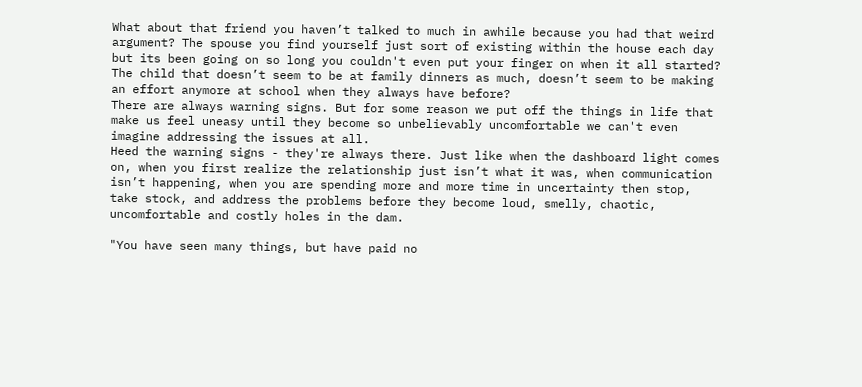What about that friend you haven’t talked to much in awhile because you had that weird argument? The spouse you find yourself just sort of existing within the house each day but its been going on so long you couldn't even put your finger on when it all started? The child that doesn’t seem to be at family dinners as much, doesn’t seem to be making an effort anymore at school when they always have before?
There are always warning signs. But for some reason we put off the things in life that make us feel uneasy until they become so unbelievably uncomfortable we can't even imagine addressing the issues at all.
Heed the warning signs - they're always there. Just like when the dashboard light comes on, when you first realize the relationship just isn’t what it was, when communication isn’t happening, when you are spending more and more time in uncertainty then stop, take stock, and address the problems before they become loud, smelly, chaotic, uncomfortable and costly holes in the dam.

"You have seen many things, but have paid no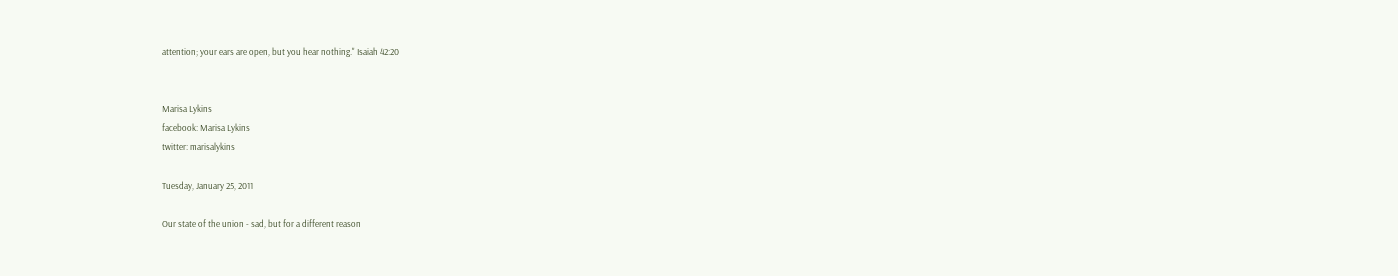attention; your ears are open, but you hear nothing." Isaiah 42:20


Marisa Lykins
facebook: Marisa Lykins
twitter: marisalykins

Tuesday, January 25, 2011

Our state of the union - sad, but for a different reason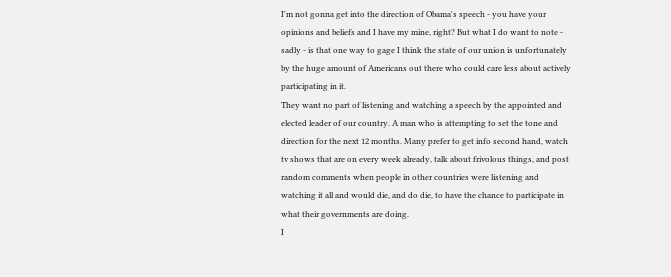I'm not gonna get into the direction of Obama's speech - you have your opinions and beliefs and I have my mine, right? But what I do want to note - sadly - is that one way to gage I think the state of our union is unfortunately by the huge amount of Americans out there who could care less about actively participating in it.
They want no part of listening and watching a speech by the appointed and elected leader of our country. A man who is attempting to set the tone and direction for the next 12 months. Many prefer to get info second hand, watch tv shows that are on every week already, talk about frivolous things, and post random comments when people in other countries were listening and watching it all and would die, and do die, to have the chance to participate in what their governments are doing.
I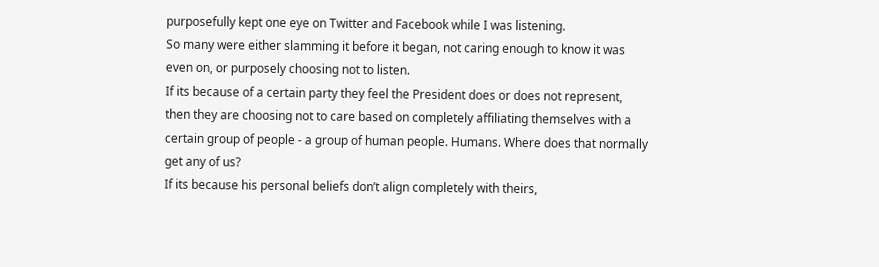purposefully kept one eye on Twitter and Facebook while I was listening.
So many were either slamming it before it began, not caring enough to know it was even on, or purposely choosing not to listen.
If its because of a certain party they feel the President does or does not represent, then they are choosing not to care based on completely affiliating themselves with a certain group of people - a group of human people. Humans. Where does that normally get any of us?
If its because his personal beliefs don’t align completely with theirs,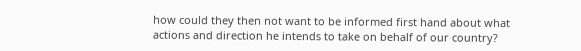how could they then not want to be informed first hand about what actions and direction he intends to take on behalf of our country?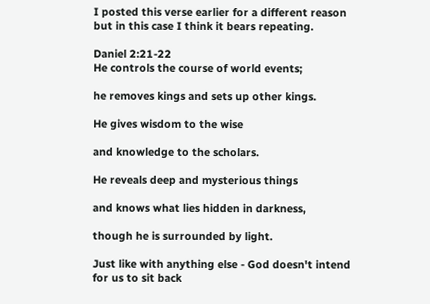I posted this verse earlier for a different reason but in this case I think it bears repeating.

Daniel 2:21-22
He controls the course of world events;

he removes kings and sets up other kings.

He gives wisdom to the wise

and knowledge to the scholars.

He reveals deep and mysterious things

and knows what lies hidden in darkness,

though he is surrounded by light.

Just like with anything else - God doesn't intend for us to sit back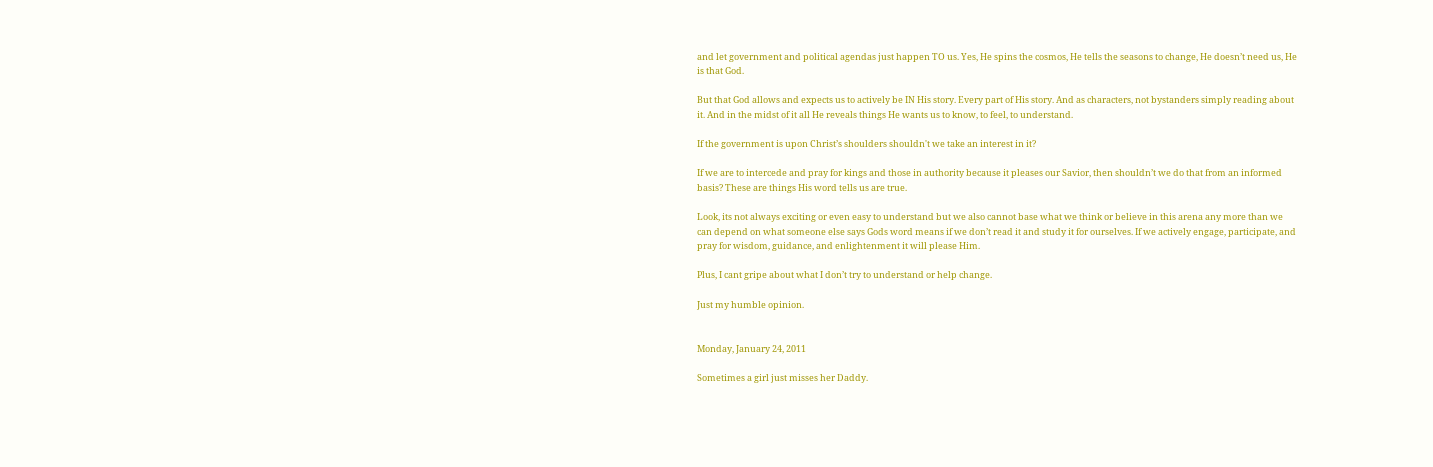and let government and political agendas just happen TO us. Yes, He spins the cosmos, He tells the seasons to change, He doesn’t need us, He is that God.

But that God allows and expects us to actively be IN His story. Every part of His story. And as characters, not bystanders simply reading about it. And in the midst of it all He reveals things He wants us to know, to feel, to understand.

If the government is upon Christ’s shoulders shouldn't we take an interest in it?

If we are to intercede and pray for kings and those in authority because it pleases our Savior, then shouldn’t we do that from an informed basis? These are things His word tells us are true.

Look, its not always exciting or even easy to understand but we also cannot base what we think or believe in this arena any more than we can depend on what someone else says Gods word means if we don’t read it and study it for ourselves. If we actively engage, participate, and pray for wisdom, guidance, and enlightenment it will please Him.

Plus, I cant gripe about what I don’t try to understand or help change.

Just my humble opinion.


Monday, January 24, 2011

Sometimes a girl just misses her Daddy.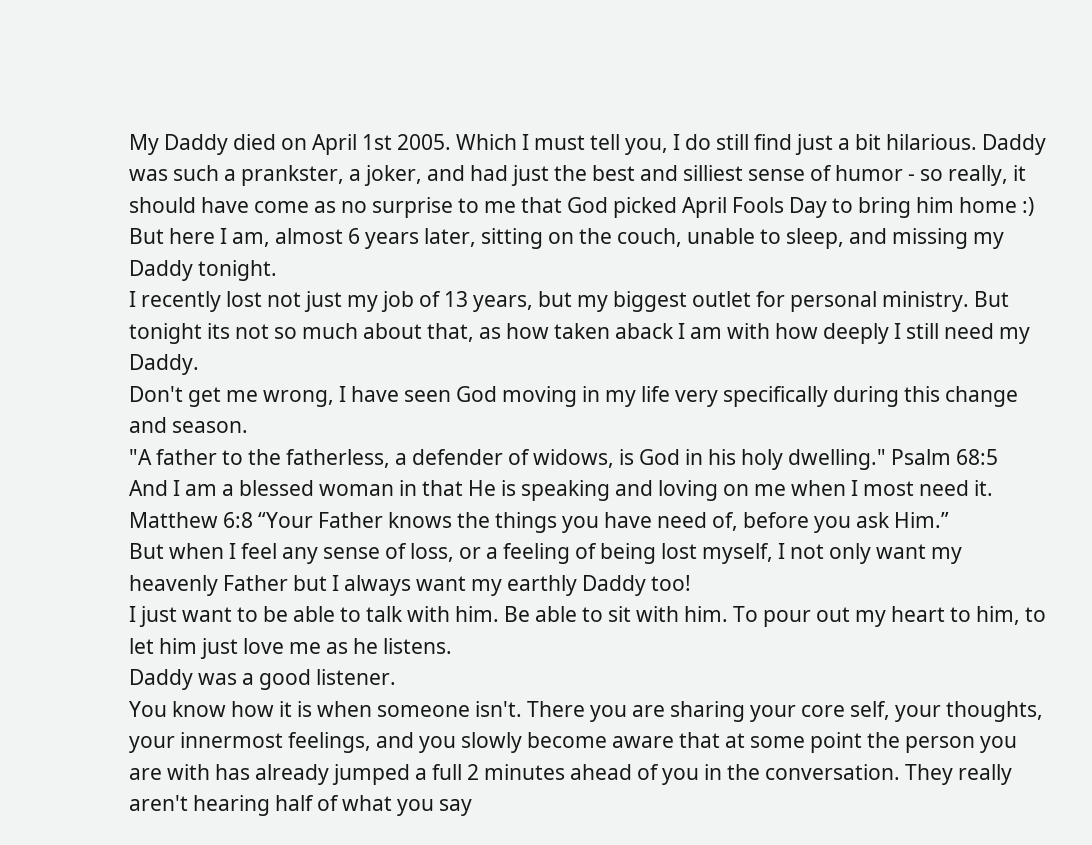My Daddy died on April 1st 2005. Which I must tell you, I do still find just a bit hilarious. Daddy was such a prankster, a joker, and had just the best and silliest sense of humor - so really, it should have come as no surprise to me that God picked April Fools Day to bring him home :)
But here I am, almost 6 years later, sitting on the couch, unable to sleep, and missing my Daddy tonight.
I recently lost not just my job of 13 years, but my biggest outlet for personal ministry. But tonight its not so much about that, as how taken aback I am with how deeply I still need my Daddy.
Don't get me wrong, I have seen God moving in my life very specifically during this change and season.
"A father to the fatherless, a defender of widows, is God in his holy dwelling." Psalm 68:5
And I am a blessed woman in that He is speaking and loving on me when I most need it.
Matthew 6:8 “Your Father knows the things you have need of, before you ask Him.”
But when I feel any sense of loss, or a feeling of being lost myself, I not only want my heavenly Father but I always want my earthly Daddy too!
I just want to be able to talk with him. Be able to sit with him. To pour out my heart to him, to let him just love me as he listens.
Daddy was a good listener.
You know how it is when someone isn't. There you are sharing your core self, your thoughts, your innermost feelings, and you slowly become aware that at some point the person you are with has already jumped a full 2 minutes ahead of you in the conversation. They really aren't hearing half of what you say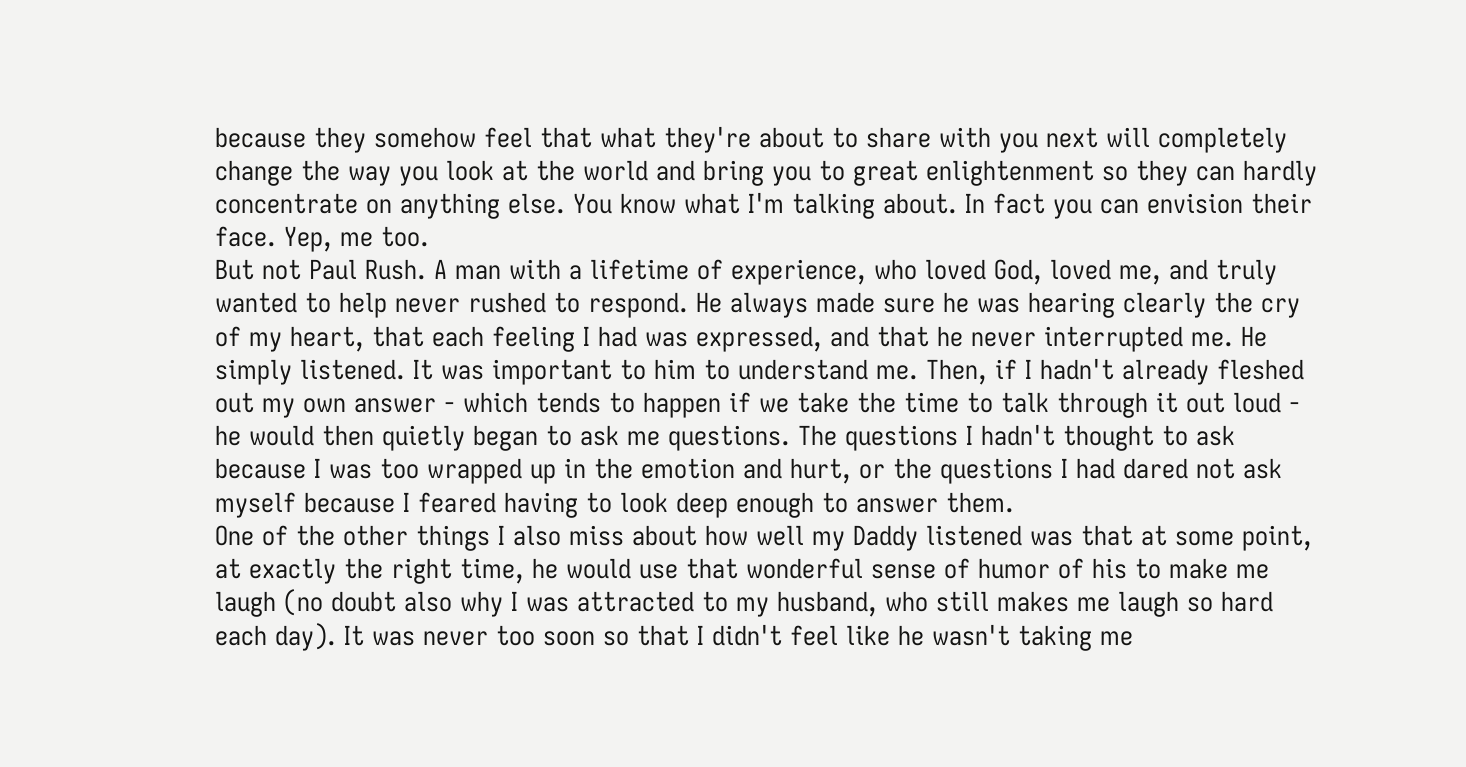because they somehow feel that what they're about to share with you next will completely change the way you look at the world and bring you to great enlightenment so they can hardly concentrate on anything else. You know what I'm talking about. In fact you can envision their face. Yep, me too.
But not Paul Rush. A man with a lifetime of experience, who loved God, loved me, and truly wanted to help never rushed to respond. He always made sure he was hearing clearly the cry of my heart, that each feeling I had was expressed, and that he never interrupted me. He simply listened. It was important to him to understand me. Then, if I hadn't already fleshed out my own answer - which tends to happen if we take the time to talk through it out loud - he would then quietly began to ask me questions. The questions I hadn't thought to ask because I was too wrapped up in the emotion and hurt, or the questions I had dared not ask myself because I feared having to look deep enough to answer them.
One of the other things I also miss about how well my Daddy listened was that at some point, at exactly the right time, he would use that wonderful sense of humor of his to make me laugh (no doubt also why I was attracted to my husband, who still makes me laugh so hard each day). It was never too soon so that I didn't feel like he wasn't taking me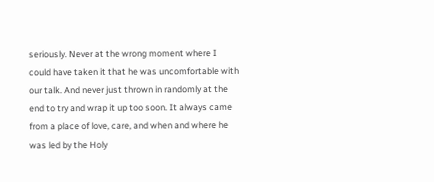seriously. Never at the wrong moment where I could have taken it that he was uncomfortable with our talk. And never just thrown in randomly at the end to try and wrap it up too soon. It always came from a place of love, care, and when and where he was led by the Holy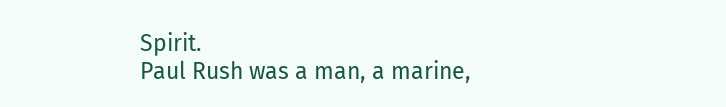Spirit.
Paul Rush was a man, a marine,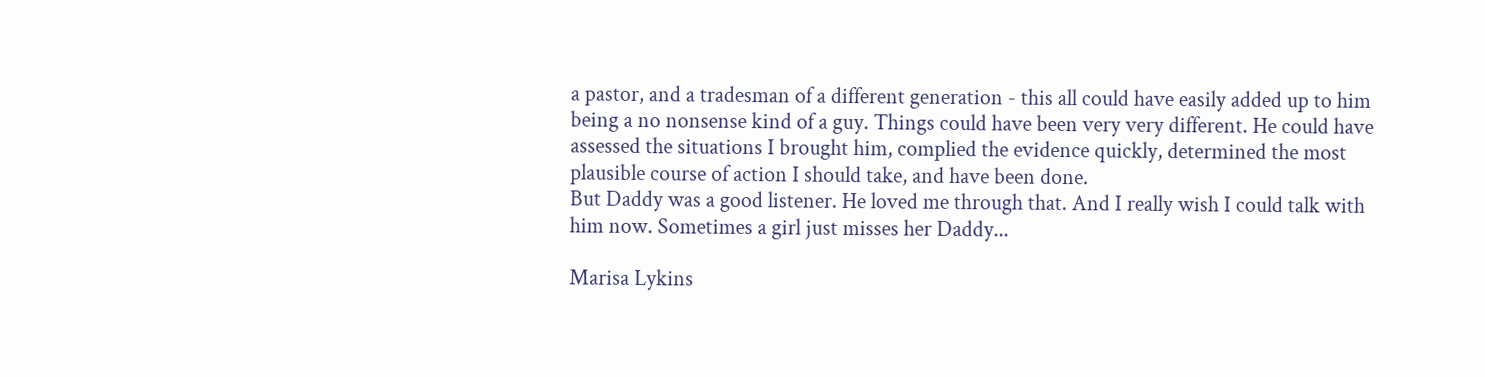a pastor, and a tradesman of a different generation - this all could have easily added up to him being a no nonsense kind of a guy. Things could have been very very different. He could have assessed the situations I brought him, complied the evidence quickly, determined the most plausible course of action I should take, and have been done.
But Daddy was a good listener. He loved me through that. And I really wish I could talk with him now. Sometimes a girl just misses her Daddy...

Marisa Lykins